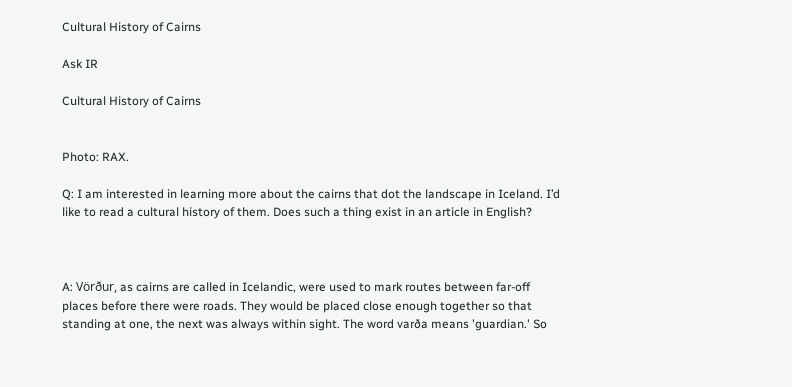Cultural History of Cairns

Ask IR

Cultural History of Cairns


Photo: RAX.

Q: I am interested in learning more about the cairns that dot the landscape in Iceland. I’d like to read a cultural history of them. Does such a thing exist in an article in English?



A: Vörður, as cairns are called in Icelandic, were used to mark routes between far-off places before there were roads. They would be placed close enough together so that standing at one, the next was always within sight. The word varða means 'guardian.' So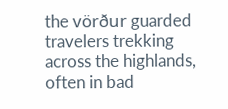the vörður guarded travelers trekking across the highlands, often in bad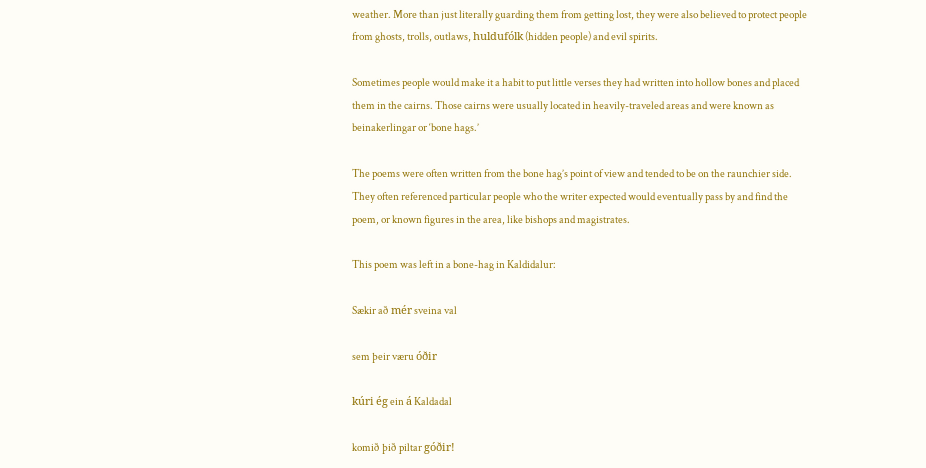weather. More than just literally guarding them from getting lost, they were also believed to protect people from ghosts, trolls, outlaws, huldufólk (hidden people) and evil spirits.

Sometimes people would make it a habit to put little verses they had written into hollow bones and placed them in the cairns. Those cairns were usually located in heavily-traveled areas and were known as beinakerlingar or ‘bone hags.’

The poems were often written from the bone hag’s point of view and tended to be on the raunchier side. They often referenced particular people who the writer expected would eventually pass by and find the poem, or known figures in the area, like bishops and magistrates.

This poem was left in a bone-hag in Kaldidalur:

Sækir að mér sveina val

sem þeir væru óðir

kúri ég ein á Kaldadal

komið þið piltar góðir!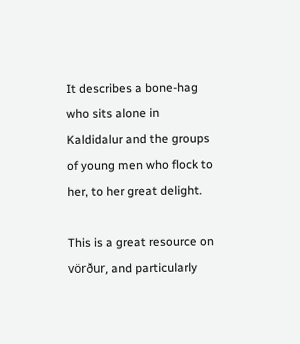It describes a bone-hag who sits alone in Kaldidalur and the groups of young men who flock to her, to her great delight.

This is a great resource on vörður, and particularly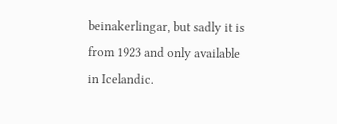beinakerlingar, but sadly it is from 1923 and only available in Icelandic.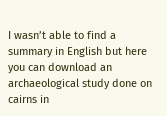I wasn’t able to find a summary in English but here you can download an archaeological study done on cairns in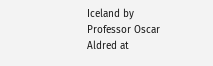Iceland by Professor Oscar Aldred at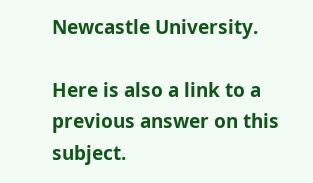Newcastle University.

Here is also a link to a previous answer on this subject.